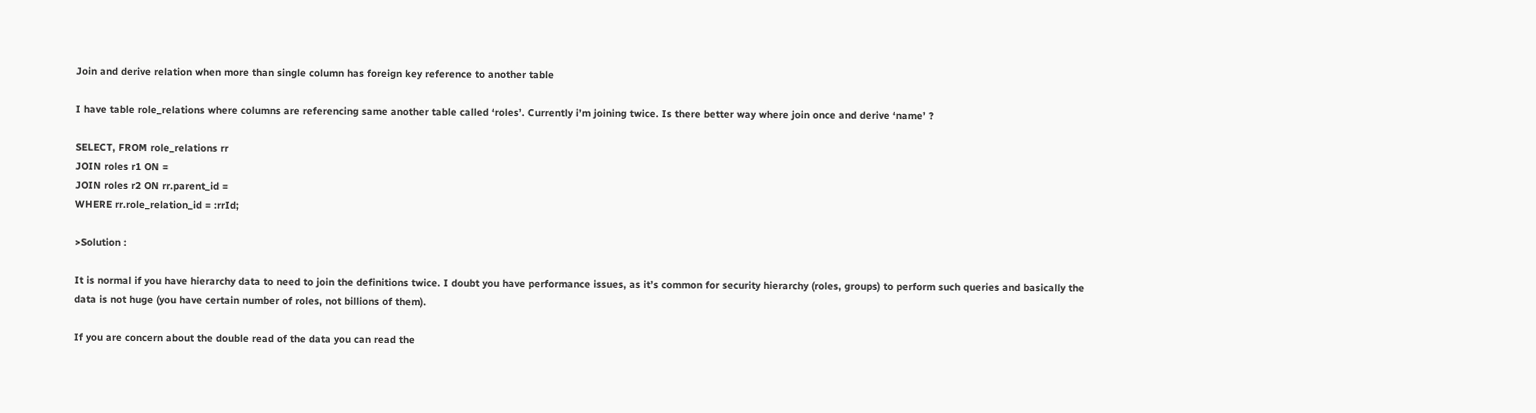Join and derive relation when more than single column has foreign key reference to another table

I have table role_relations where columns are referencing same another table called ‘roles’. Currently i’m joining twice. Is there better way where join once and derive ‘name’ ?

SELECT, FROM role_relations rr
JOIN roles r1 ON =
JOIN roles r2 ON rr.parent_id =
WHERE rr.role_relation_id = :rrId;

>Solution :

It is normal if you have hierarchy data to need to join the definitions twice. I doubt you have performance issues, as it’s common for security hierarchy (roles, groups) to perform such queries and basically the data is not huge (you have certain number of roles, not billions of them).

If you are concern about the double read of the data you can read the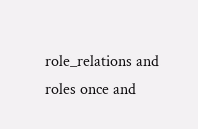role_relations and roles once and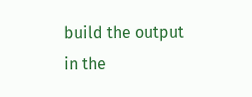build the output in the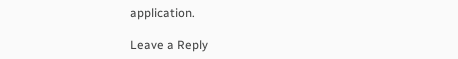application.

Leave a Reply